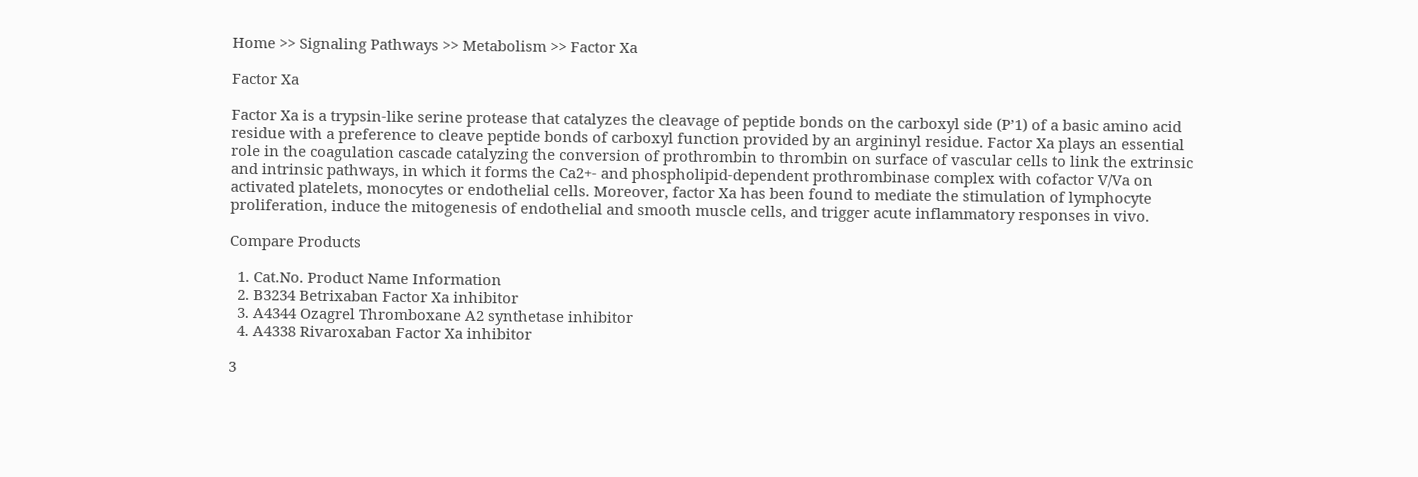Home >> Signaling Pathways >> Metabolism >> Factor Xa

Factor Xa

Factor Xa is a trypsin-like serine protease that catalyzes the cleavage of peptide bonds on the carboxyl side (P’1) of a basic amino acid residue with a preference to cleave peptide bonds of carboxyl function provided by an argininyl residue. Factor Xa plays an essential role in the coagulation cascade catalyzing the conversion of prothrombin to thrombin on surface of vascular cells to link the extrinsic and intrinsic pathways, in which it forms the Ca2+- and phospholipid-dependent prothrombinase complex with cofactor V/Va on activated platelets, monocytes or endothelial cells. Moreover, factor Xa has been found to mediate the stimulation of lymphocyte proliferation, induce the mitogenesis of endothelial and smooth muscle cells, and trigger acute inflammatory responses in vivo.

Compare Products

  1. Cat.No. Product Name Information
  2. B3234 Betrixaban Factor Xa inhibitor
  3. A4344 Ozagrel Thromboxane A2 synthetase inhibitor
  4. A4338 Rivaroxaban Factor Xa inhibitor

3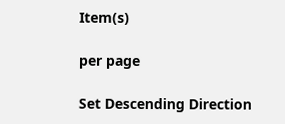Item(s)

per page

Set Descending Direction